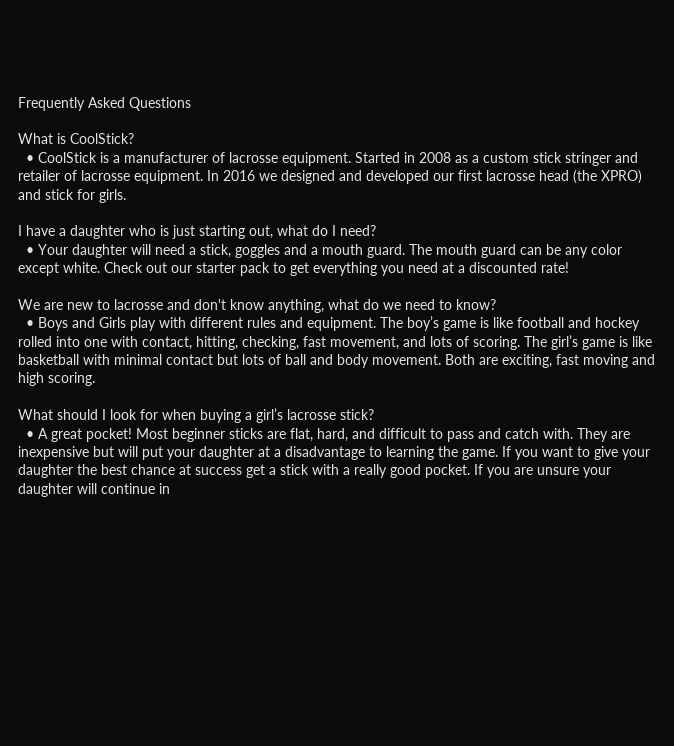Frequently Asked Questions

What is CoolStick?
  • CoolStick is a manufacturer of lacrosse equipment. Started in 2008 as a custom stick stringer and retailer of lacrosse equipment. In 2016 we designed and developed our first lacrosse head (the XPRO) and stick for girls.

I have a daughter who is just starting out, what do I need?
  • Your daughter will need a stick, goggles and a mouth guard. The mouth guard can be any color except white. Check out our starter pack to get everything you need at a discounted rate!

We are new to lacrosse and don't know anything, what do we need to know?
  • Boys and Girls play with different rules and equipment. The boy’s game is like football and hockey rolled into one with contact, hitting, checking, fast movement, and lots of scoring. The girl’s game is like basketball with minimal contact but lots of ball and body movement. Both are exciting, fast moving and high scoring.

What should I look for when buying a girl’s lacrosse stick?
  • A great pocket! Most beginner sticks are flat, hard, and difficult to pass and catch with. They are inexpensive but will put your daughter at a disadvantage to learning the game. If you want to give your daughter the best chance at success get a stick with a really good pocket. If you are unsure your daughter will continue in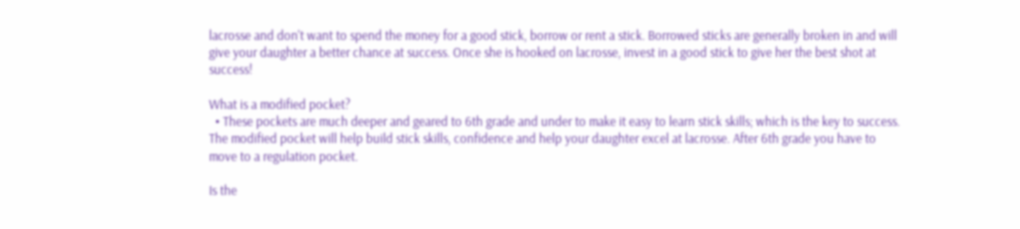lacrosse and don't want to spend the money for a good stick, borrow or rent a stick. Borrowed sticks are generally broken in and will give your daughter a better chance at success. Once she is hooked on lacrosse, invest in a good stick to give her the best shot at success!

What is a modified pocket?
  • These pockets are much deeper and geared to 6th grade and under to make it easy to learn stick skills; which is the key to success. The modified pocket will help build stick skills, confidence and help your daughter excel at lacrosse. After 6th grade you have to move to a regulation pocket.

Is the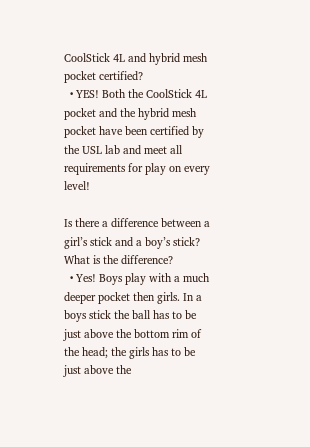CoolStick 4L and hybrid mesh pocket certified?
  • YES! Both the CoolStick 4L pocket and the hybrid mesh pocket have been certified by the USL lab and meet all requirements for play on every level!

Is there a difference between a girl’s stick and a boy’s stick? What is the difference?
  • Yes! Boys play with a much deeper pocket then girls. In a boys stick the ball has to be just above the bottom rim of the head; the girls has to be just above the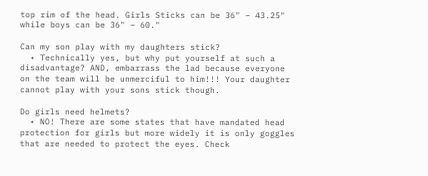top rim of the head. Girls Sticks can be 36" – 43.25" while boys can be 36" – 60."

Can my son play with my daughters stick?
  • Technically yes, but why put yourself at such a disadvantage? AND, embarrass the lad because everyone on the team will be unmerciful to him!!! Your daughter cannot play with your sons stick though.

Do girls need helmets?
  • NO! There are some states that have mandated head protection for girls but more widely it is only goggles that are needed to protect the eyes. Check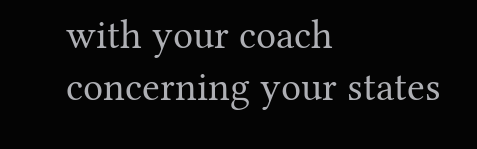with your coach concerning your states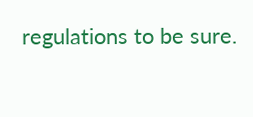regulations to be sure.